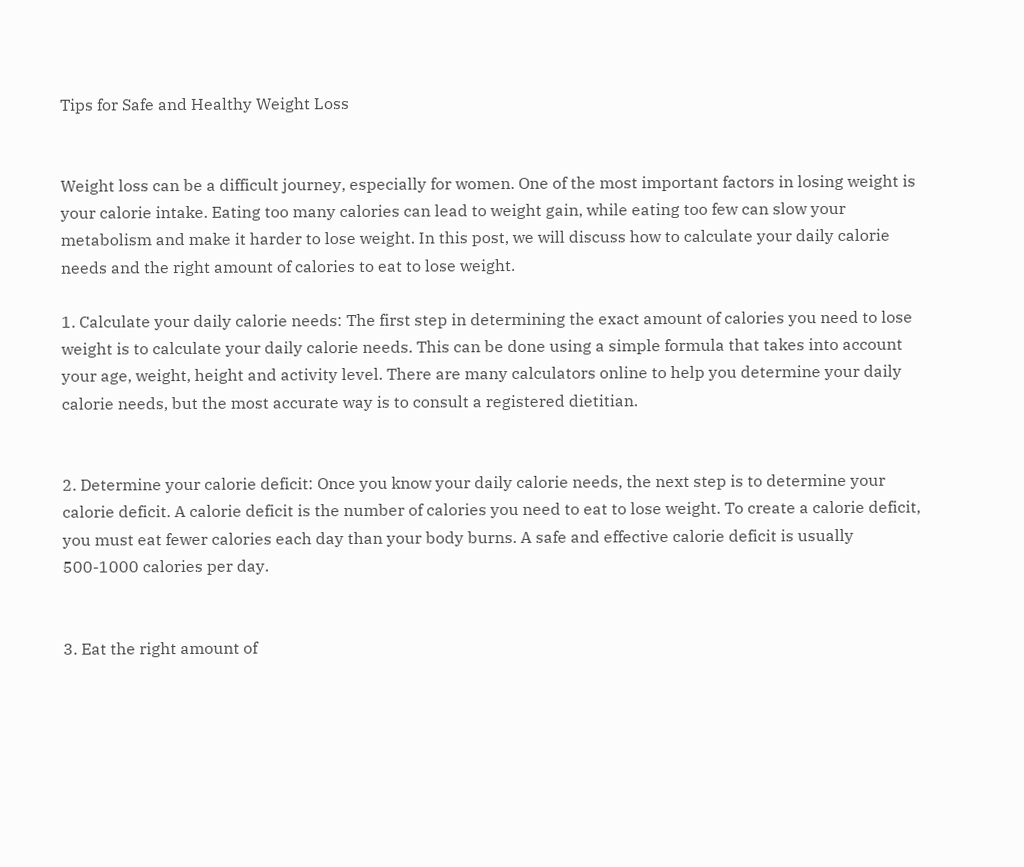Tips for Safe and Healthy Weight Loss


Weight loss can be a difficult journey, especially for women. One of the most important factors in losing weight is your calorie intake. Eating too many calories can lead to weight gain, while eating too few can slow your metabolism and make it harder to lose weight. In this post, we will discuss how to calculate your daily calorie needs and the right amount of calories to eat to lose weight.

1. Calculate your daily calorie needs: The first step in determining the exact amount of calories you need to lose weight is to calculate your daily calorie needs. This can be done using a simple formula that takes into account your age, weight, height and activity level. There are many calculators online to help you determine your daily calorie needs, but the most accurate way is to consult a registered dietitian.


2. Determine your calorie deficit: Once you know your daily calorie needs, the next step is to determine your calorie deficit. A calorie deficit is the number of calories you need to eat to lose weight. To create a calorie deficit, you must eat fewer calories each day than your body burns. A safe and effective calorie deficit is usually 500-1000 calories per day.


3. Eat the right amount of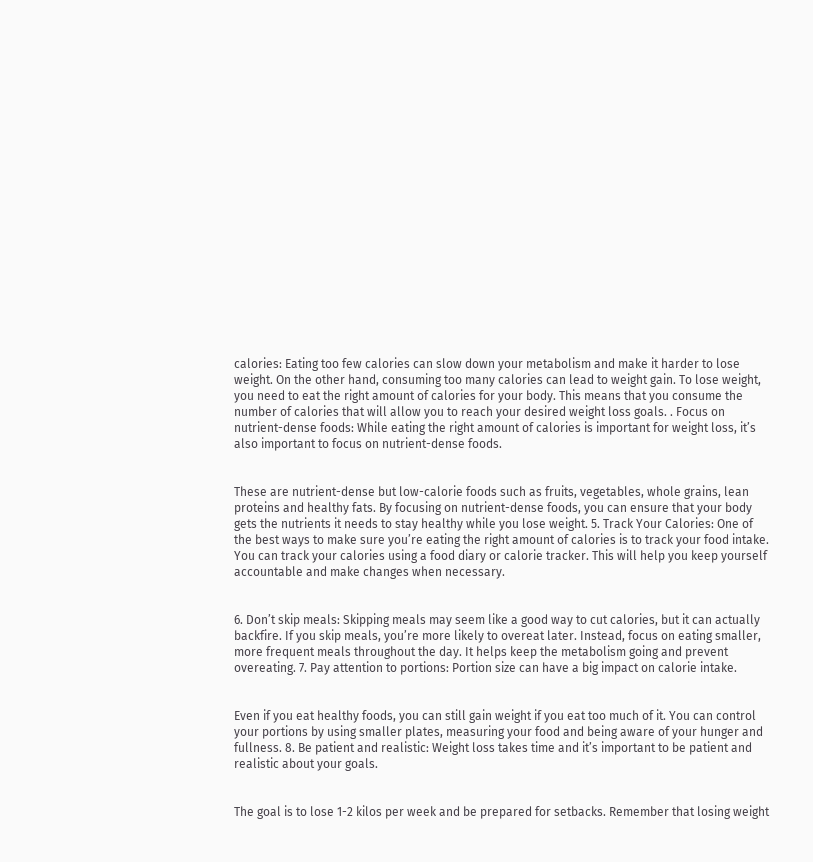calories: Eating too few calories can slow down your metabolism and make it harder to lose weight. On the other hand, consuming too many calories can lead to weight gain. To lose weight, you need to eat the right amount of calories for your body. This means that you consume the number of calories that will allow you to reach your desired weight loss goals. . Focus on nutrient-dense foods: While eating the right amount of calories is important for weight loss, it’s also important to focus on nutrient-dense foods.


These are nutrient-dense but low-calorie foods such as fruits, vegetables, whole grains, lean proteins and healthy fats. By focusing on nutrient-dense foods, you can ensure that your body gets the nutrients it needs to stay healthy while you lose weight. 5. Track Your Calories: One of the best ways to make sure you’re eating the right amount of calories is to track your food intake. You can track your calories using a food diary or calorie tracker. This will help you keep yourself accountable and make changes when necessary.


6. Don’t skip meals: Skipping meals may seem like a good way to cut calories, but it can actually backfire. If you skip meals, you’re more likely to overeat later. Instead, focus on eating smaller, more frequent meals throughout the day. It helps keep the metabolism going and prevent overeating. 7. Pay attention to portions: Portion size can have a big impact on calorie intake.


Even if you eat healthy foods, you can still gain weight if you eat too much of it. You can control your portions by using smaller plates, measuring your food and being aware of your hunger and fullness. 8. Be patient and realistic: Weight loss takes time and it’s important to be patient and realistic about your goals.


The goal is to lose 1-2 kilos per week and be prepared for setbacks. Remember that losing weight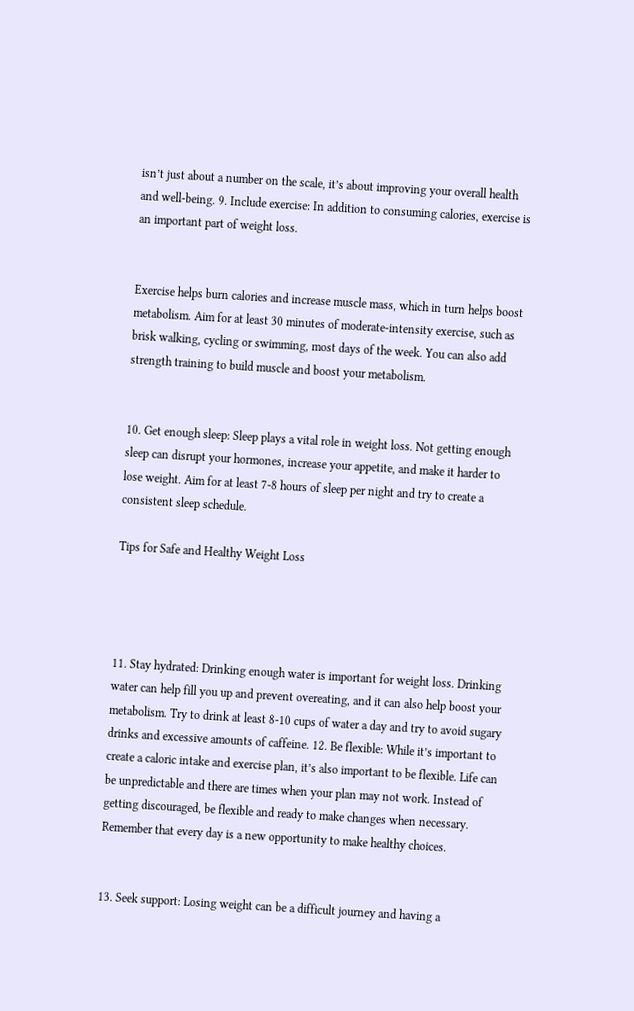isn’t just about a number on the scale, it’s about improving your overall health and well-being. 9. Include exercise: In addition to consuming calories, exercise is an important part of weight loss.


Exercise helps burn calories and increase muscle mass, which in turn helps boost metabolism. Aim for at least 30 minutes of moderate-intensity exercise, such as brisk walking, cycling or swimming, most days of the week. You can also add strength training to build muscle and boost your metabolism.


10. Get enough sleep: Sleep plays a vital role in weight loss. Not getting enough sleep can disrupt your hormones, increase your appetite, and make it harder to lose weight. Aim for at least 7-8 hours of sleep per night and try to create a consistent sleep schedule.

Tips for Safe and Healthy Weight Loss




11. Stay hydrated: Drinking enough water is important for weight loss. Drinking water can help fill you up and prevent overeating, and it can also help boost your metabolism. Try to drink at least 8-10 cups of water a day and try to avoid sugary drinks and excessive amounts of caffeine. 12. Be flexible: While it’s important to create a caloric intake and exercise plan, it’s also important to be flexible. Life can be unpredictable and there are times when your plan may not work. Instead of getting discouraged, be flexible and ready to make changes when necessary. Remember that every day is a new opportunity to make healthy choices.


13. Seek support: Losing weight can be a difficult journey and having a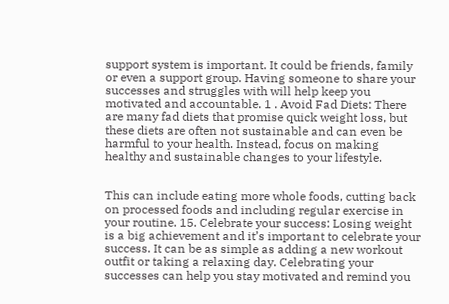support system is important. It could be friends, family or even a support group. Having someone to share your successes and struggles with will help keep you motivated and accountable. 1 . Avoid Fad Diets: There are many fad diets that promise quick weight loss, but these diets are often not sustainable and can even be harmful to your health. Instead, focus on making healthy and sustainable changes to your lifestyle.


This can include eating more whole foods, cutting back on processed foods and including regular exercise in your routine. 15. Celebrate your success: Losing weight is a big achievement and it’s important to celebrate your success. It can be as simple as adding a new workout outfit or taking a relaxing day. Celebrating your successes can help you stay motivated and remind you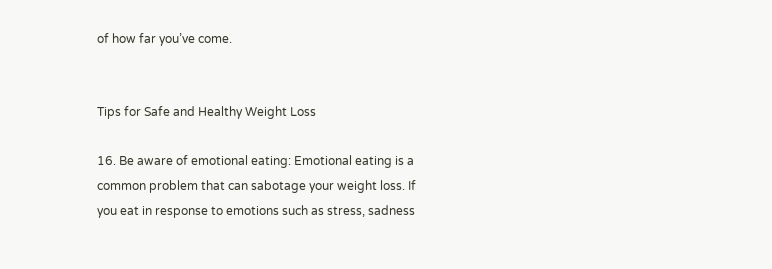of how far you’ve come.


Tips for Safe and Healthy Weight Loss

16. Be aware of emotional eating: Emotional eating is a common problem that can sabotage your weight loss. If you eat in response to emotions such as stress, sadness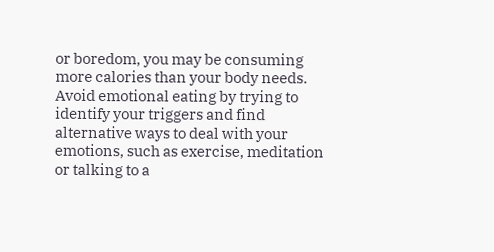or boredom, you may be consuming more calories than your body needs. Avoid emotional eating by trying to identify your triggers and find alternative ways to deal with your emotions, such as exercise, meditation or talking to a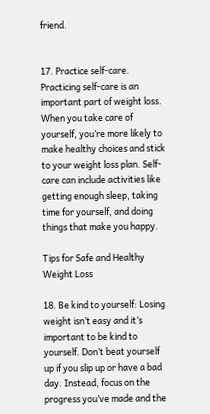friend.


17. Practice self-care. Practicing self-care is an important part of weight loss. When you take care of yourself, you’re more likely to make healthy choices and stick to your weight loss plan. Self-care can include activities like getting enough sleep, taking time for yourself, and doing things that make you happy.

Tips for Safe and Healthy Weight Loss

18. Be kind to yourself: Losing weight isn’t easy and it’s important to be kind to yourself. Don’t beat yourself up if you slip up or have a bad day. Instead, focus on the progress you’ve made and the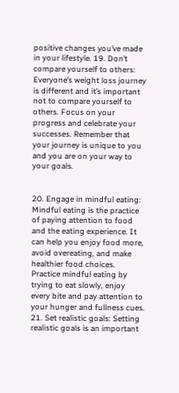positive changes you’ve made in your lifestyle. 19. Don’t compare yourself to others: Everyone’s weight loss journey is different and it’s important not to compare yourself to others. Focus on your progress and celebrate your successes. Remember that your journey is unique to you and you are on your way to your goals.


20. Engage in mindful eating: Mindful eating is the practice of paying attention to food and the eating experience. It can help you enjoy food more, avoid overeating, and make healthier food choices. Practice mindful eating by trying to eat slowly, enjoy every bite and pay attention to your hunger and fullness cues. 21. Set realistic goals: Setting realistic goals is an important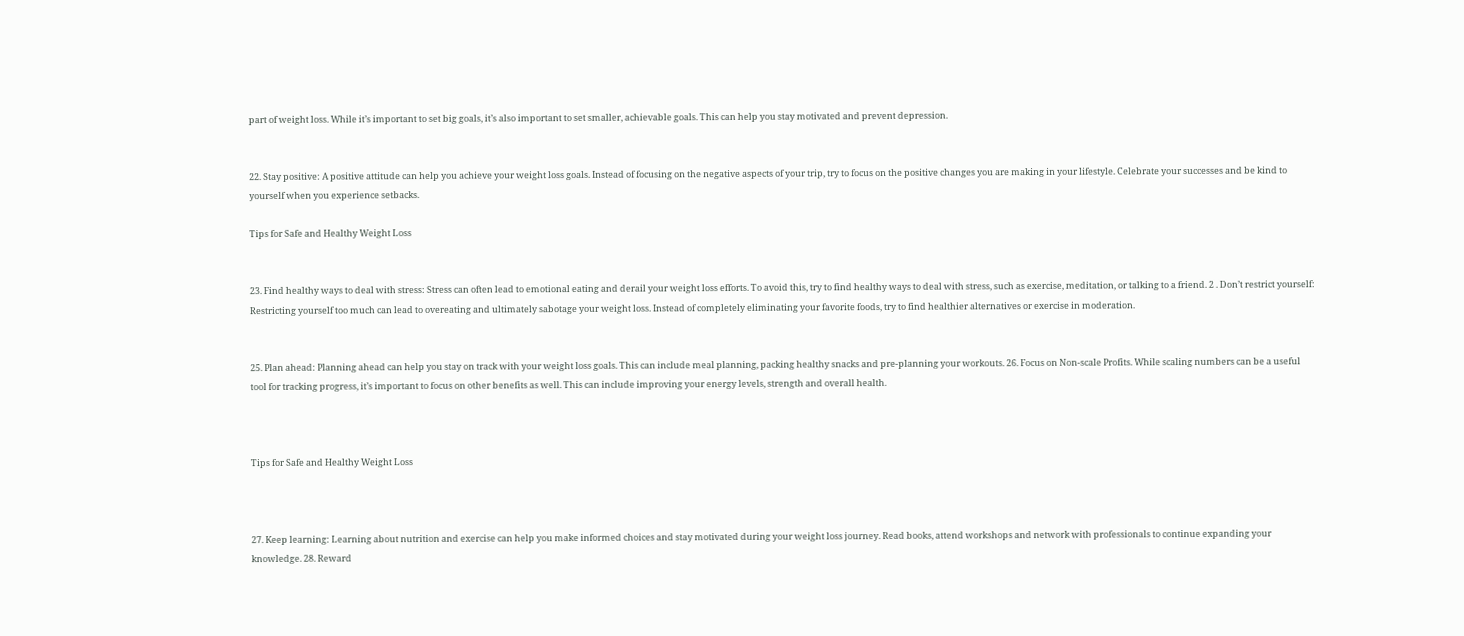part of weight loss. While it’s important to set big goals, it’s also important to set smaller, achievable goals. This can help you stay motivated and prevent depression.


22. Stay positive: A positive attitude can help you achieve your weight loss goals. Instead of focusing on the negative aspects of your trip, try to focus on the positive changes you are making in your lifestyle. Celebrate your successes and be kind to yourself when you experience setbacks.

Tips for Safe and Healthy Weight Loss


23. Find healthy ways to deal with stress: Stress can often lead to emotional eating and derail your weight loss efforts. To avoid this, try to find healthy ways to deal with stress, such as exercise, meditation, or talking to a friend. 2 . Don’t restrict yourself: Restricting yourself too much can lead to overeating and ultimately sabotage your weight loss. Instead of completely eliminating your favorite foods, try to find healthier alternatives or exercise in moderation.


25. Plan ahead: Planning ahead can help you stay on track with your weight loss goals. This can include meal planning, packing healthy snacks and pre-planning your workouts. 26. Focus on Non-scale Profits. While scaling numbers can be a useful tool for tracking progress, it’s important to focus on other benefits as well. This can include improving your energy levels, strength and overall health.



Tips for Safe and Healthy Weight Loss



27. Keep learning: Learning about nutrition and exercise can help you make informed choices and stay motivated during your weight loss journey. Read books, attend workshops and network with professionals to continue expanding your knowledge. 28. Reward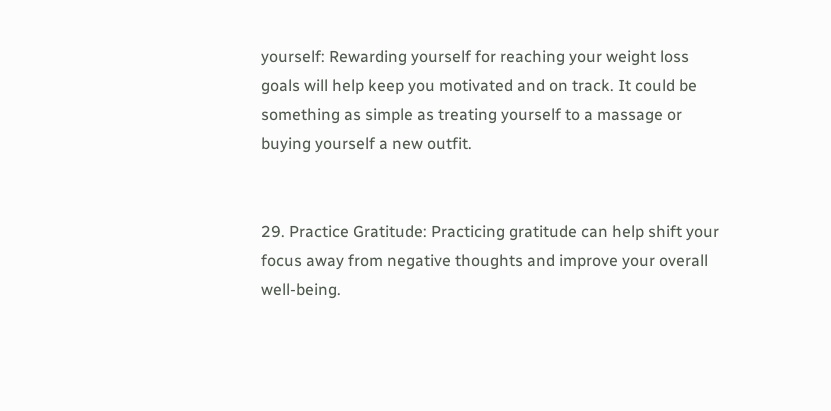yourself: Rewarding yourself for reaching your weight loss goals will help keep you motivated and on track. It could be something as simple as treating yourself to a massage or buying yourself a new outfit.


29. Practice Gratitude: Practicing gratitude can help shift your focus away from negative thoughts and improve your overall well-being.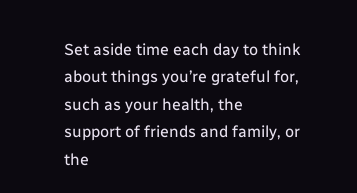Set aside time each day to think about things you’re grateful for, such as your health, the support of friends and family, or the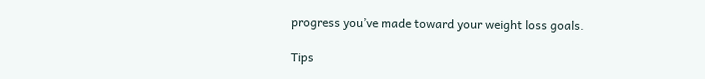progress you’ve made toward your weight loss goals.

Tips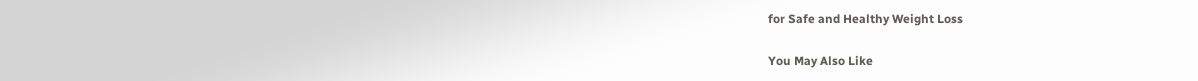for Safe and Healthy Weight Loss

You May Also Like